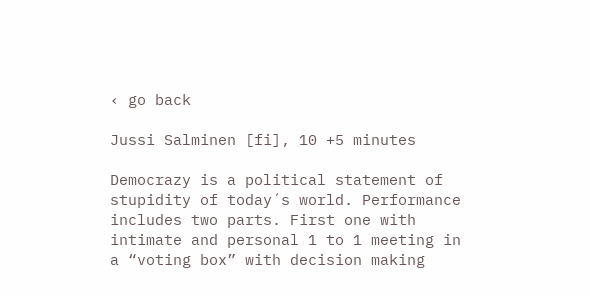‹ go back

Jussi Salminen [fi], 10 +5 minutes

Democrazy is a political statement of stupidity of today´s world. Performance includes two parts. First one with intimate and personal 1 to 1 meeting in a “voting box” with decision making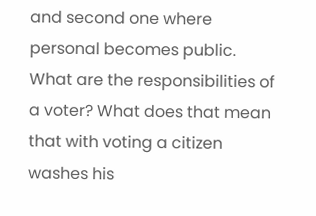and second one where personal becomes public. What are the responsibilities of a voter? What does that mean that with voting a citizen washes his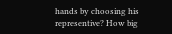hands by choosing his representive? How big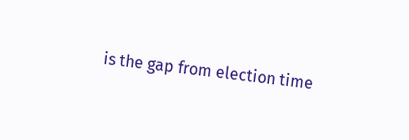is the gap from election time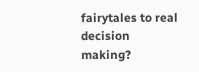fairytales to real decision making?